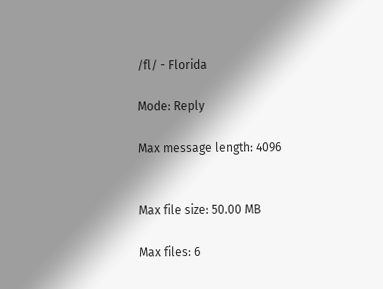/fl/ - Florida

Mode: Reply

Max message length: 4096


Max file size: 50.00 MB

Max files: 6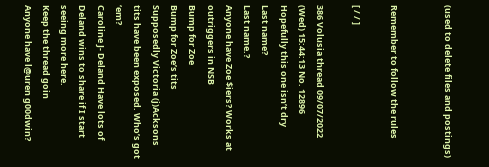(used to delete files and postings)


Remember to follow the rules

[ / / ]

386 Volusia thread 09/07/2022 (Wed) 15:44:13 No. 12896
Hopefully this one isn’t dry
Last name?
Last name.?
Anyone have Zoe $iers? Works at outriggers in NSB
Bump for Zoe
Bump for Zoe’s tits
Supposedly Victoria (j)Acksons tits have been exposed. Who’s got ‘em?
Caroline J- Deland Have lots of Deland wins to share if I start seeing more here.
Keep the thread goin
Anyone have l@uren g00dwin?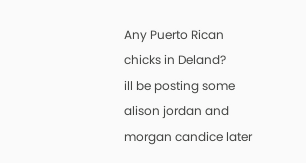Any Puerto Rican chicks in Deland?
ill be posting some alison jordan and morgan candice later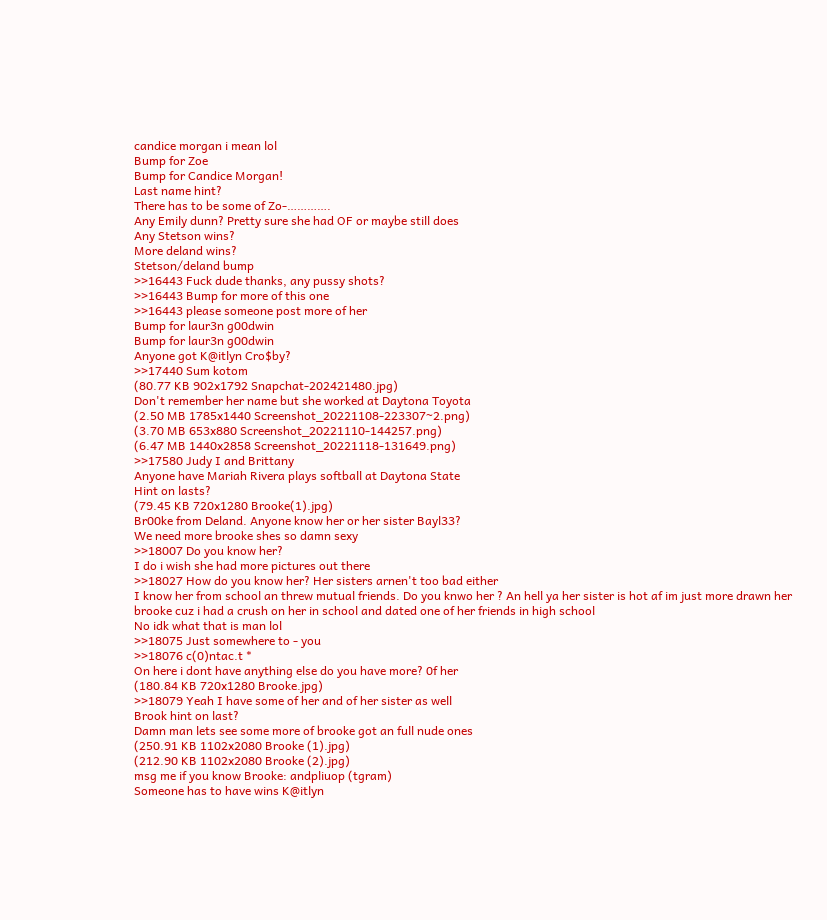candice morgan i mean lol
Bump for Zoe
Bump for Candice Morgan!
Last name hint?
There has to be some of Zo-………….
Any Emily dunn? Pretty sure she had OF or maybe still does
Any Stetson wins?
More deland wins?
Stetson/deland bump
>>16443 Fuck dude thanks, any pussy shots?
>>16443 Bump for more of this one
>>16443 please someone post more of her
Bump for laur3n g00dwin
Bump for laur3n g00dwin
Anyone got K@itlyn Cro$by?
>>17440 Sum kotom
(80.77 KB 902x1792 Snapchat-202421480.jpg)
Don't remember her name but she worked at Daytona Toyota
(2.50 MB 1785x1440 Screenshot_20221108-223307~2.png)
(3.70 MB 653x880 Screenshot_20221110-144257.png)
(6.47 MB 1440x2858 Screenshot_20221118-131649.png)
>>17580 Judy I and Brittany
Anyone have Mariah Rivera plays softball at Daytona State
Hint on lasts?
(79.45 KB 720x1280 Brooke(1).jpg)
Br00ke from Deland. Anyone know her or her sister Bayl33?
We need more brooke shes so damn sexy
>>18007 Do you know her?
I do i wish she had more pictures out there
>>18027 How do you know her? Her sisters arnen't too bad either
I know her from school an threw mutual friends. Do you knwo her ? An hell ya her sister is hot af im just more drawn her brooke cuz i had a crush on her in school and dated one of her friends in high school
No idk what that is man lol
>>18075 Just somewhere to - you
>>18076 c(0)ntac.t *
On here i dont have anything else do you have more? 0f her
(180.84 KB 720x1280 Brooke.jpg)
>>18079 Yeah I have some of her and of her sister as well
Brook hint on last?
Damn man lets see some more of brooke got an full nude ones
(250.91 KB 1102x2080 Brooke (1).jpg)
(212.90 KB 1102x2080 Brooke (2).jpg)
msg me if you know Brooke: andpliuop (tgram)
Someone has to have wins K@itlyn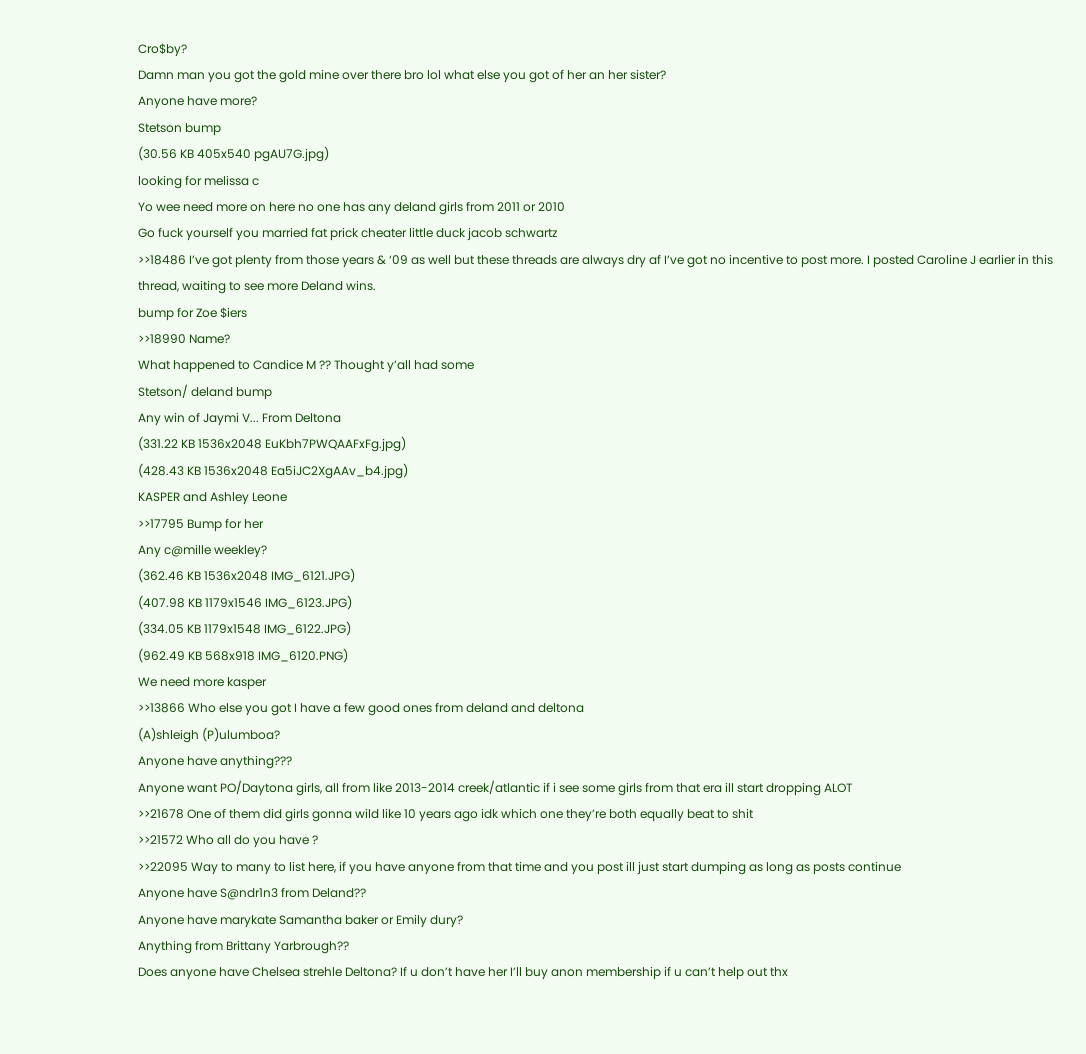Cro$by?
Damn man you got the gold mine over there bro lol what else you got of her an her sister?
Anyone have more?
Stetson bump
(30.56 KB 405x540 pgAU7G.jpg)
looking for melissa c
Yo wee need more on here no one has any deland girls from 2011 or 2010
Go fuck yourself you married fat prick cheater little duck jacob schwartz
>>18486 I’ve got plenty from those years & ‘09 as well but these threads are always dry af I’ve got no incentive to post more. I posted Caroline J earlier in this thread, waiting to see more Deland wins.
bump for Zoe $iers
>>18990 Name?
What happened to Candice M ?? Thought y’all had some
Stetson/ deland bump
Any win of Jaymi V... From Deltona
(331.22 KB 1536x2048 EuKbh7PWQAAFxFg.jpg)
(428.43 KB 1536x2048 Ea5iJC2XgAAv_b4.jpg)
KASPER and Ashley Leone
>>17795 Bump for her
Any c@mille weekley?
(362.46 KB 1536x2048 IMG_6121.JPG)
(407.98 KB 1179x1546 IMG_6123.JPG)
(334.05 KB 1179x1548 IMG_6122.JPG)
(962.49 KB 568x918 IMG_6120.PNG)
We need more kasper
>>13866 Who else you got I have a few good ones from deland and deltona
(A)shleigh (P)ulumboa?
Anyone have anything???
Anyone want PO/Daytona girls, all from like 2013-2014 creek/atlantic if i see some girls from that era ill start dropping ALOT
>>21678 One of them did girls gonna wild like 10 years ago idk which one they’re both equally beat to shit
>>21572 Who all do you have ?
>>22095 Way to many to list here, if you have anyone from that time and you post ill just start dumping as long as posts continue
Anyone have S@ndr1n3 from Deland??
Anyone have marykate Samantha baker or Emily dury?
Anything from Brittany Yarbrough??
Does anyone have Chelsea strehle Deltona? If u don’t have her I’ll buy anon membership if u can’t help out thx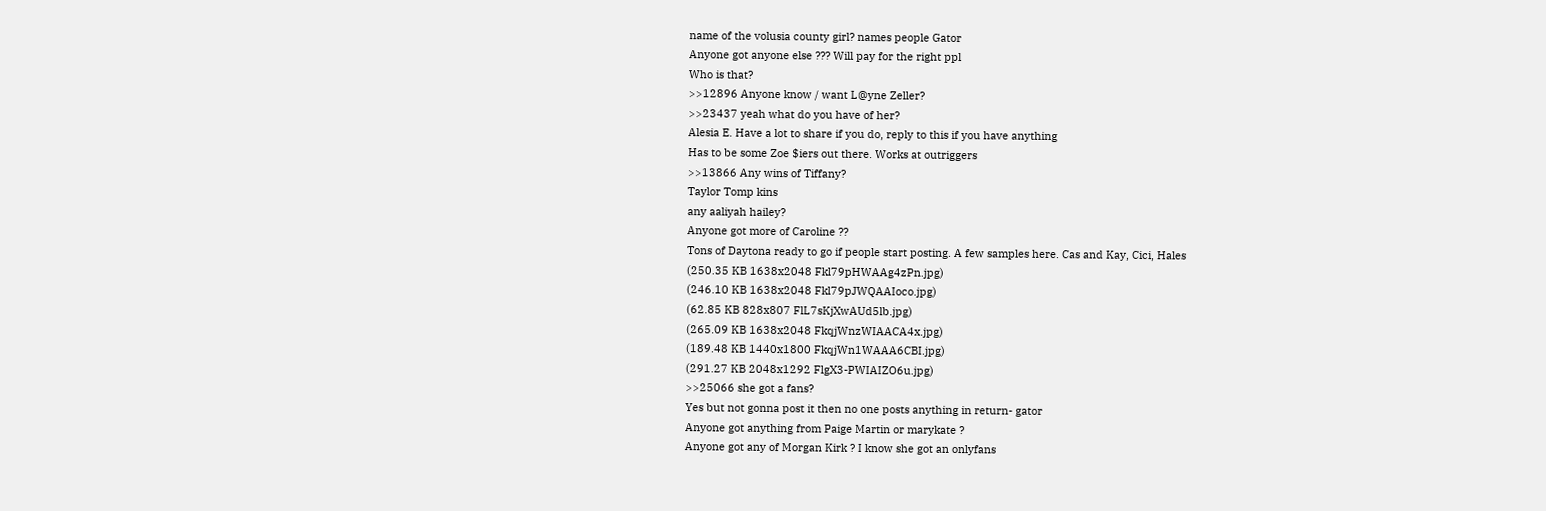name of the volusia county girl? names people Gator
Anyone got anyone else ??? Will pay for the right ppl
Who is that?
>>12896 Anyone know / want L@yne Zeller?
>>23437 yeah what do you have of her?
Alesia E. Have a lot to share if you do, reply to this if you have anything
Has to be some Zoe $iers out there. Works at outriggers
>>13866 Any wins of Tiffany?
Taylor Tomp kins
any aaliyah hailey?
Anyone got more of Caroline ??
Tons of Daytona ready to go if people start posting. A few samples here. Cas and Kay, Cici, Hales
(250.35 KB 1638x2048 Fkl79pHWAAg4zPn.jpg)
(246.10 KB 1638x2048 Fkl79pJWQAAIoco.jpg)
(62.85 KB 828x807 FlL7sKjXwAUd5lb.jpg)
(265.09 KB 1638x2048 FkqjWnzWIAACA4x.jpg)
(189.48 KB 1440x1800 FkqjWn1WAAA6CBI.jpg)
(291.27 KB 2048x1292 FlgX3-PWIAIZO6u.jpg)
>>25066 she got a fans?
Yes but not gonna post it then no one posts anything in return- gator
Anyone got anything from Paige Martin or marykate ?
Anyone got any of Morgan Kirk ? I know she got an onlyfans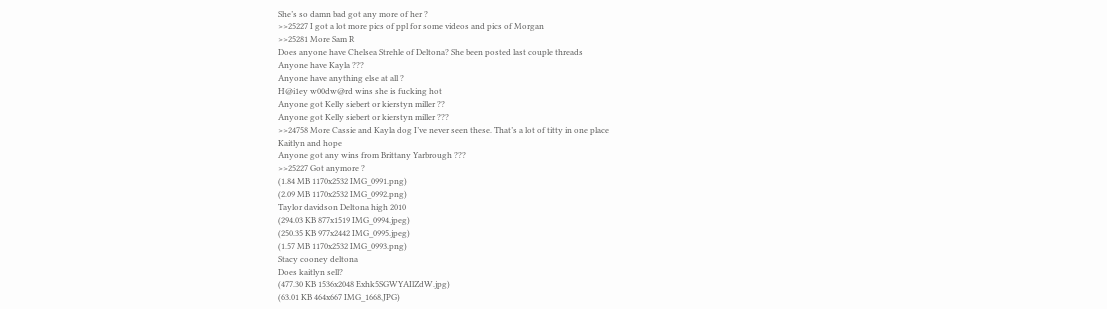She’s so damn bad got any more of her ?
>>25227 I got a lot more pics of ppl for some videos and pics of Morgan
>>25281 More Sam R
Does anyone have Chelsea Strehle of Deltona? She been posted last couple threads
Anyone have Kayla ???
Anyone have anything else at all ?
H@i1ey w00dw@rd wins she is fucking hot
Anyone got Kelly siebert or kierstyn miller ??
Anyone got Kelly siebert or kierstyn miller ???
>>24758 More Cassie and Kayla dog I’ve never seen these. That’s a lot of titty in one place
Kaitlyn and hope
Anyone got any wins from Brittany Yarbrough ???
>>25227 Got anymore ?
(1.84 MB 1170x2532 IMG_0991.png)
(2.09 MB 1170x2532 IMG_0992.png)
Taylor davidson Deltona high 2010
(294.03 KB 877x1519 IMG_0994.jpeg)
(250.35 KB 977x2442 IMG_0995.jpeg)
(1.57 MB 1170x2532 IMG_0993.png)
Stacy cooney deltona
Does kaitlyn sell?
(477.30 KB 1536x2048 Exhk5SGWYAIlZdW.jpg)
(63.01 KB 464x667 IMG_1668.JPG)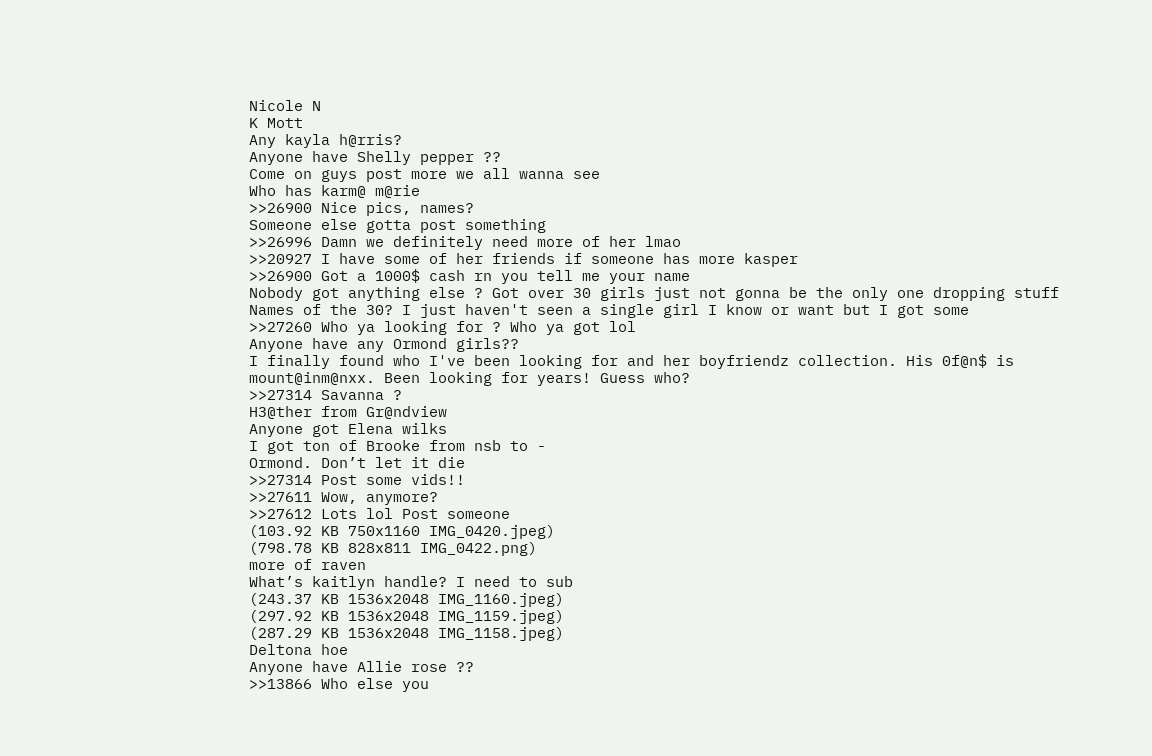Nicole N
K Mott
Any kayla h@rris?
Anyone have Shelly pepper ??
Come on guys post more we all wanna see
Who has karm@ m@rie
>>26900 Nice pics, names?
Someone else gotta post something
>>26996 Damn we definitely need more of her lmao
>>20927 I have some of her friends if someone has more kasper
>>26900 Got a 1000$ cash rn you tell me your name
Nobody got anything else ? Got over 30 girls just not gonna be the only one dropping stuff
Names of the 30? I just haven't seen a single girl I know or want but I got some
>>27260 Who ya looking for ? Who ya got lol
Anyone have any Ormond girls??
I finally found who I've been looking for and her boyfriendz collection. His 0f@n$ is mount@inm@nxx. Been looking for years! Guess who?
>>27314 Savanna ?
H3@ther from Gr@ndview
Anyone got Elena wilks
I got ton of Brooke from nsb to -
Ormond. Don’t let it die
>>27314 Post some vids!!
>>27611 Wow, anymore?
>>27612 Lots lol Post someone
(103.92 KB 750x1160 IMG_0420.jpeg)
(798.78 KB 828x811 IMG_0422.png)
more of raven
What’s kaitlyn handle? I need to sub
(243.37 KB 1536x2048 IMG_1160.jpeg)
(297.92 KB 1536x2048 IMG_1159.jpeg)
(287.29 KB 1536x2048 IMG_1158.jpeg)
Deltona hoe
Anyone have Allie rose ??
>>13866 Who else you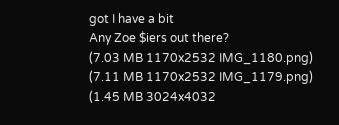got I have a bit
Any Zoe $iers out there?
(7.03 MB 1170x2532 IMG_1180.png)
(7.11 MB 1170x2532 IMG_1179.png)
(1.45 MB 3024x4032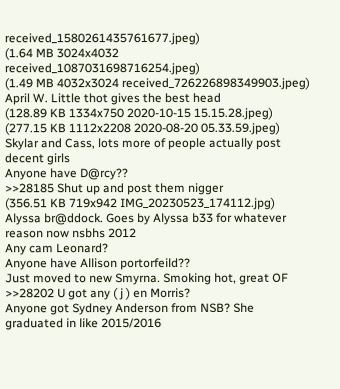received_1580261435761677.jpeg)
(1.64 MB 3024x4032 received_1087031698716254.jpeg)
(1.49 MB 4032x3024 received_726226898349903.jpeg)
April W. Little thot gives the best head
(128.89 KB 1334x750 2020-10-15 15.15.28.jpeg)
(277.15 KB 1112x2208 2020-08-20 05.33.59.jpeg)
Skylar and Cass, lots more of people actually post decent girls
Anyone have D@rcy??
>>28185 Shut up and post them nigger
(356.51 KB 719x942 IMG_20230523_174112.jpg)
Alyssa br@ddock. Goes by Alyssa b33 for whatever reason now nsbhs 2012
Any cam Leonard?
Anyone have Allison portorfeild??
Just moved to new Smyrna. Smoking hot, great OF
>>28202 U got any ( j ) en Morris?
Anyone got Sydney Anderson from NSB? She graduated in like 2015/2016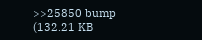>>25850 bump
(132.21 KB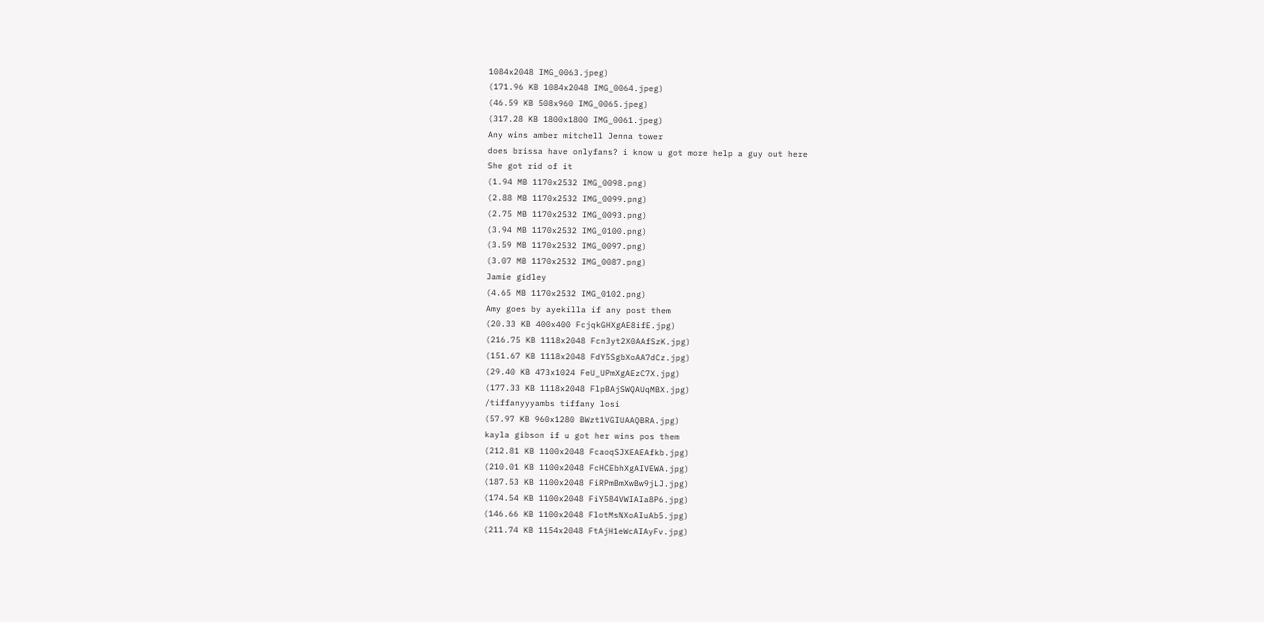1084x2048 IMG_0063.jpeg)
(171.96 KB 1084x2048 IMG_0064.jpeg)
(46.59 KB 508x960 IMG_0065.jpeg)
(317.28 KB 1800x1800 IMG_0061.jpeg)
Any wins amber mitchell Jenna tower
does brissa have onlyfans? i know u got more help a guy out here
She got rid of it
(1.94 MB 1170x2532 IMG_0098.png)
(2.88 MB 1170x2532 IMG_0099.png)
(2.75 MB 1170x2532 IMG_0093.png)
(3.94 MB 1170x2532 IMG_0100.png)
(3.59 MB 1170x2532 IMG_0097.png)
(3.07 MB 1170x2532 IMG_0087.png)
Jamie gidley
(4.65 MB 1170x2532 IMG_0102.png)
Amy goes by ayekilla if any post them
(20.33 KB 400x400 FcjqkGHXgAE8ifE.jpg)
(216.75 KB 1118x2048 Fcn3yt2X0AAfSzK.jpg)
(151.67 KB 1118x2048 FdY5SgbXoAA7dCz.jpg)
(29.40 KB 473x1024 FeU_UPmXgAEzC7X.jpg)
(177.33 KB 1118x2048 FlpBAjSWQAUqMBX.jpg)
/tiffanyyyambs tiffany losi
(57.97 KB 960x1280 BWzt1VGIUAAQBRA.jpg)
kayla gibson if u got her wins pos them
(212.81 KB 1100x2048 FcaoqSJXEAEAfkb.jpg)
(210.01 KB 1100x2048 FcHCEbhXgAIVEWA.jpg)
(187.53 KB 1100x2048 FiRPmBmXwBw9jLJ.jpg)
(174.54 KB 1100x2048 FiY584VWIAIa8P6.jpg)
(146.66 KB 1100x2048 FlotMsNXoAIuAb5.jpg)
(211.74 KB 1154x2048 FtAjH1eWcAIAyFv.jpg)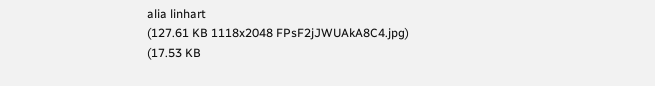alia linhart
(127.61 KB 1118x2048 FPsF2jJWUAkA8C4.jpg)
(17.53 KB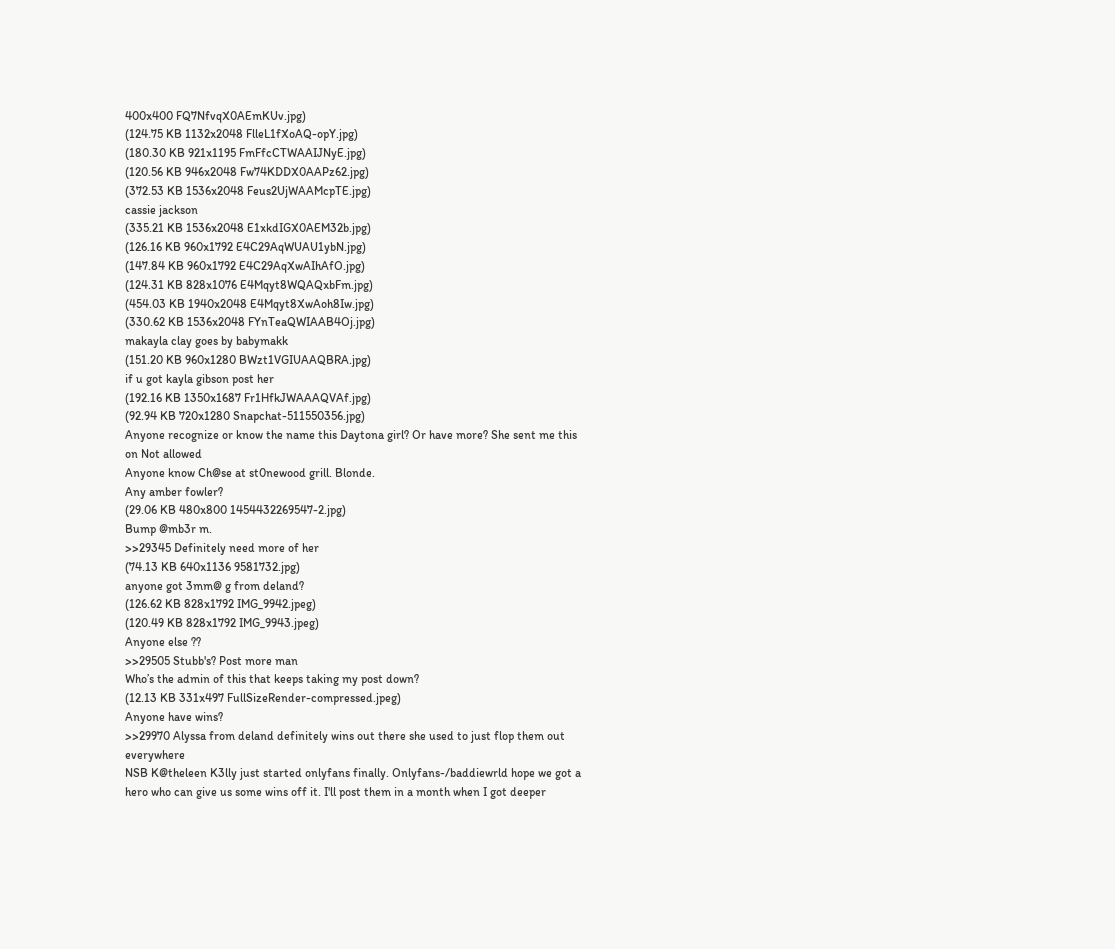400x400 FQ7NfvqX0AEmKUv.jpg)
(124.75 KB 1132x2048 FlleL1fXoAQ-opY.jpg)
(180.30 KB 921x1195 FmFfcCTWAAIJNyE.jpg)
(120.56 KB 946x2048 Fw74KDDX0AAPz62.jpg)
(372.53 KB 1536x2048 Feus2UjWAAMcpTE.jpg)
cassie jackson
(335.21 KB 1536x2048 E1xkdIGX0AEM32b.jpg)
(126.16 KB 960x1792 E4C29AqWUAU1ybN.jpg)
(147.84 KB 960x1792 E4C29AqXwAIhAfO.jpg)
(124.31 KB 828x1076 E4Mqyt8WQAQxbFm.jpg)
(454.03 KB 1940x2048 E4Mqyt8XwAoh8Iw.jpg)
(330.62 KB 1536x2048 FYnTeaQWIAAB4Oj.jpg)
makayla clay goes by babymakk
(151.20 KB 960x1280 BWzt1VGIUAAQBRA.jpg)
if u got kayla gibson post her
(192.16 KB 1350x1687 Fr1HfkJWAAAQVAf.jpg)
(92.94 KB 720x1280 Snapchat-511550356.jpg)
Anyone recognize or know the name this Daytona girl? Or have more? She sent me this on Not allowed
Anyone know Ch@se at st0newood grill. Blonde.
Any amber fowler?
(29.06 KB 480x800 1454432269547-2.jpg)
Bump @mb3r m.
>>29345 Definitely need more of her
(74.13 KB 640x1136 9581732.jpg)
anyone got 3mm@ g from deland?
(126.62 KB 828x1792 IMG_9942.jpeg)
(120.49 KB 828x1792 IMG_9943.jpeg)
Anyone else ??
>>29505 Stubb's? Post more man
Who’s the admin of this that keeps taking my post down?
(12.13 KB 331x497 FullSizeRender-compressed.jpeg)
Anyone have wins?
>>29970 Alyssa from deland definitely wins out there she used to just flop them out everywhere
NSB K@theleen K3lly just started onlyfans finally. Onlyfans-/baddiewrld hope we got a hero who can give us some wins off it. I'll post them in a month when I got deeper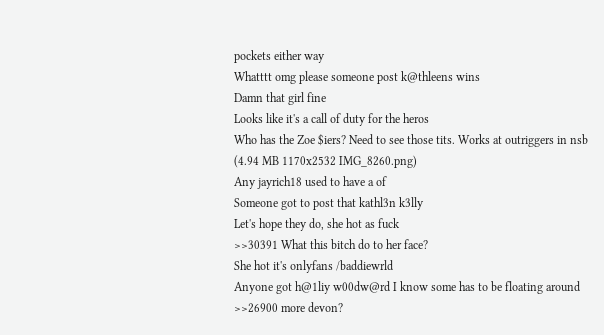pockets either way
Whatttt omg please someone post k@thleens wins
Damn that girl fine
Looks like it's a call of duty for the heros
Who has the Zoe $iers? Need to see those tits. Works at outriggers in nsb
(4.94 MB 1170x2532 IMG_8260.png)
Any jayrich18 used to have a of
Someone got to post that kathl3n k3lly
Let's hope they do, she hot as fuck
>>30391 What this bitch do to her face?
She hot it's onlyfans /baddiewrld
Anyone got h@1liy w00dw@rd I know some has to be floating around
>>26900 more devon?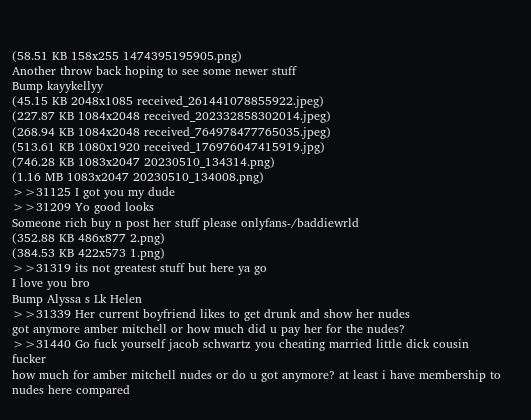(58.51 KB 158x255 1474395195905.png)
Another throw back hoping to see some newer stuff
Bump kayykellyy
(45.15 KB 2048x1085 received_261441078855922.jpeg)
(227.87 KB 1084x2048 received_202332858302014.jpeg)
(268.94 KB 1084x2048 received_764978477765035.jpeg)
(513.61 KB 1080x1920 received_176976047415919.jpg)
(746.28 KB 1083x2047 20230510_134314.png)
(1.16 MB 1083x2047 20230510_134008.png)
>>31125 I got you my dude
>>31209 Yo good looks
Someone rich buy n post her stuff please onlyfans-/baddiewrld
(352.88 KB 486x877 2.png)
(384.53 KB 422x573 1.png)
>>31319 its not greatest stuff but here ya go
I love you bro
Bump Alyssa s Lk Helen
>>31339 Her current boyfriend likes to get drunk and show her nudes
got anymore amber mitchell or how much did u pay her for the nudes?
>>31440 Go fuck yourself jacob schwartz you cheating married little dick cousin fucker
how much for amber mitchell nudes or do u got anymore? at least i have membership to nudes here compared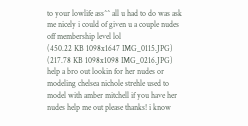to your lowlife ass^^ all u had to do was ask me nicely i could of given u a couple nudes off membership level lol
(450.22 KB 1098x1647 IMG_0115.JPG)
(217.78 KB 1098x1098 IMG_0216.JPG)
help a bro out lookin for her nudes or modeling chelsea nichole strehle used to model with amber mitchell if you have her nudes help me out please thanks! i know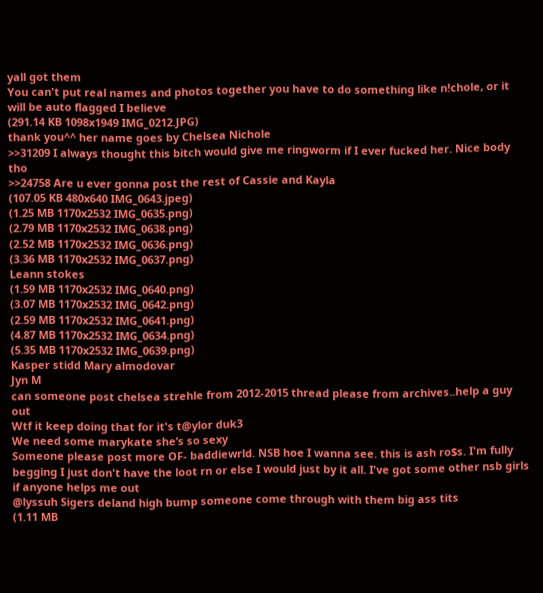yall got them
You can't put real names and photos together you have to do something like n!chole, or it will be auto flagged I believe
(291.14 KB 1098x1949 IMG_0212.JPG)
thank you^^ her name goes by Chelsea Nichole
>>31209 I always thought this bitch would give me ringworm if I ever fucked her. Nice body tho
>>24758 Are u ever gonna post the rest of Cassie and Kayla
(107.05 KB 480x640 IMG_0643.jpeg)
(1.25 MB 1170x2532 IMG_0635.png)
(2.79 MB 1170x2532 IMG_0638.png)
(2.52 MB 1170x2532 IMG_0636.png)
(3.36 MB 1170x2532 IMG_0637.png)
Leann stokes
(1.59 MB 1170x2532 IMG_0640.png)
(3.07 MB 1170x2532 IMG_0642.png)
(2.59 MB 1170x2532 IMG_0641.png)
(4.87 MB 1170x2532 IMG_0634.png)
(5.35 MB 1170x2532 IMG_0639.png)
Kasper stidd Mary almodovar
Jyn M
can someone post chelsea strehle from 2012-2015 thread please from archives..help a guy out
Wtf it keep doing that for it's t@ylor duk3
We need some marykate she’s so sexy
Someone please post more OF- baddiewrld. NSB hoe I wanna see. this is ash ro$s. I'm fully begging I just don't have the loot rn or else I would just by it all. I've got some other nsb girls if anyone helps me out
@lyssuh Sigers deland high bump someone come through with them big ass tits
(1.11 MB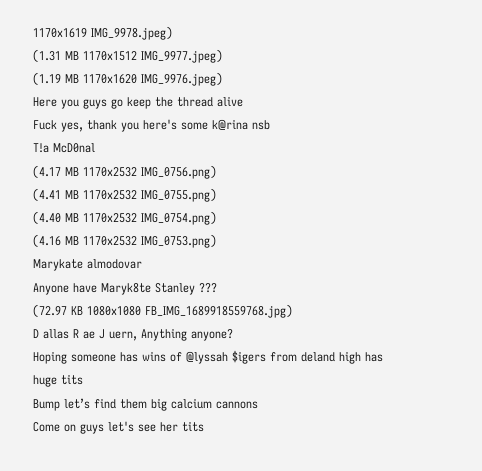1170x1619 IMG_9978.jpeg)
(1.31 MB 1170x1512 IMG_9977.jpeg)
(1.19 MB 1170x1620 IMG_9976.jpeg)
Here you guys go keep the thread alive
Fuck yes, thank you here's some k@rina nsb
T!a McD0nal
(4.17 MB 1170x2532 IMG_0756.png)
(4.41 MB 1170x2532 IMG_0755.png)
(4.40 MB 1170x2532 IMG_0754.png)
(4.16 MB 1170x2532 IMG_0753.png)
Marykate almodovar
Anyone have Maryk8te Stanley ???
(72.97 KB 1080x1080 FB_IMG_1689918559768.jpg)
D allas R ae J uern, Anything anyone?
Hoping someone has wins of @lyssah $igers from deland high has huge tits
Bump let’s find them big calcium cannons
Come on guys let's see her tits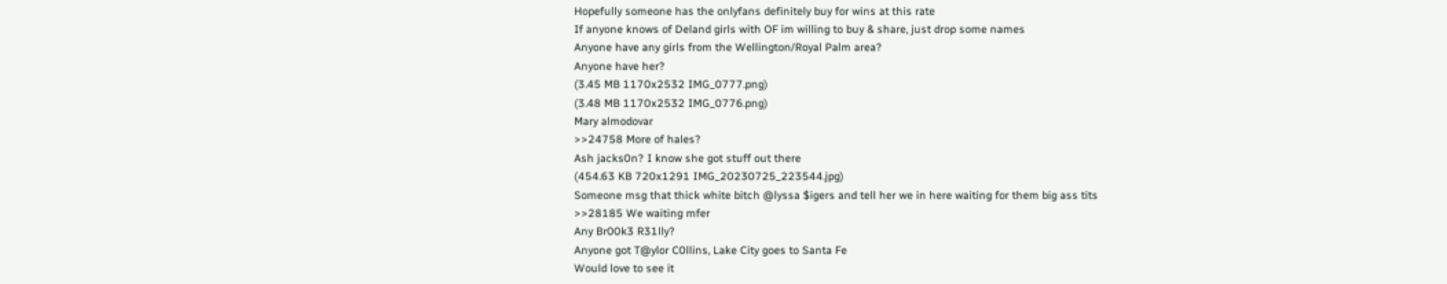Hopefully someone has the onlyfans definitely buy for wins at this rate
If anyone knows of Deland girls with OF im willing to buy & share, just drop some names
Anyone have any girls from the Wellington/Royal Palm area?
Anyone have her?
(3.45 MB 1170x2532 IMG_0777.png)
(3.48 MB 1170x2532 IMG_0776.png)
Mary almodovar
>>24758 More of hales?
Ash jacks0n? I know she got stuff out there
(454.63 KB 720x1291 IMG_20230725_223544.jpg)
Someone msg that thick white bitch @lyssa $igers and tell her we in here waiting for them big ass tits
>>28185 We waiting mfer
Any Br00k3 R31lly?
Anyone got T@ylor C0llins, Lake City goes to Santa Fe
Would love to see it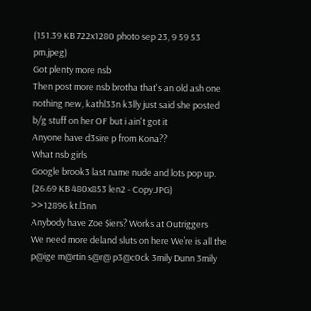(151.39 KB 722x1280 photo sep 23, 9 59 53 pm.jpeg)
Got plenty more nsb
Then post more nsb brotha that's an old ash one nothing new, kathl33n k3lly just said she posted b/g stuff on her OF but i ain't got it
Anyone have d3sire p from Kona??
What nsb girls
Google brook3 last name nude and lots pop up.
(26.69 KB 480x853 len2 - Copy.JPG)
>>12896 kt.l3nn
Anybody have Zoe $iers? Works at Outriggers
We need more deland sluts on here We’re is all the p@ige m@rtin s@r@ p3@c0ck 3mily Dunn 3mily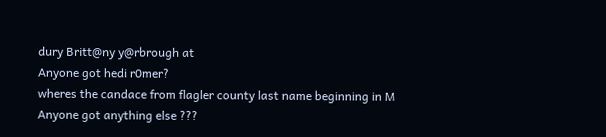dury Britt@ny y@rbrough at
Anyone got hedi r0mer?
wheres the candace from flagler county last name beginning in M
Anyone got anything else ???